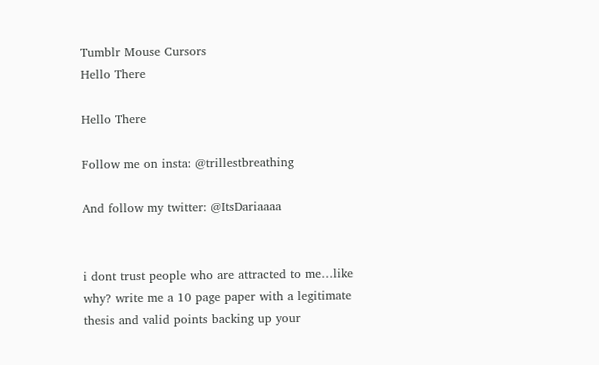Tumblr Mouse Cursors
Hello There

Hello There

Follow me on insta: @trillestbreathing

And follow my twitter: @ItsDariaaaa


i dont trust people who are attracted to me…like why? write me a 10 page paper with a legitimate thesis and valid points backing up your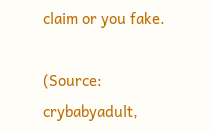claim or you fake.

(Source: crybabyadult,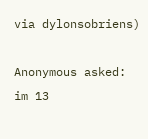via dylonsobriens)

Anonymous asked: im 13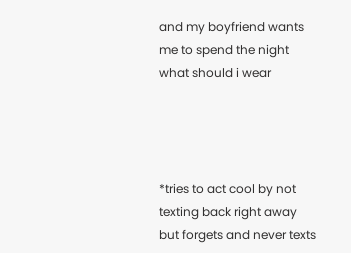and my boyfriend wants me to spend the night what should i wear




*tries to act cool by not texting back right away but forgets and never texts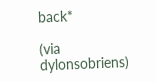back*

(via dylonsobriens)